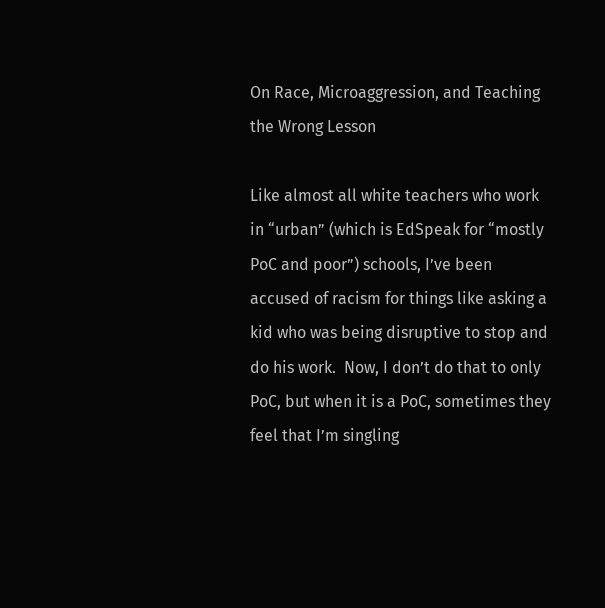On Race, Microaggression, and Teaching the Wrong Lesson

Like almost all white teachers who work in “urban” (which is EdSpeak for “mostly PoC and poor”) schools, I’ve been accused of racism for things like asking a kid who was being disruptive to stop and do his work.  Now, I don’t do that to only PoC, but when it is a PoC, sometimes they feel that I’m singling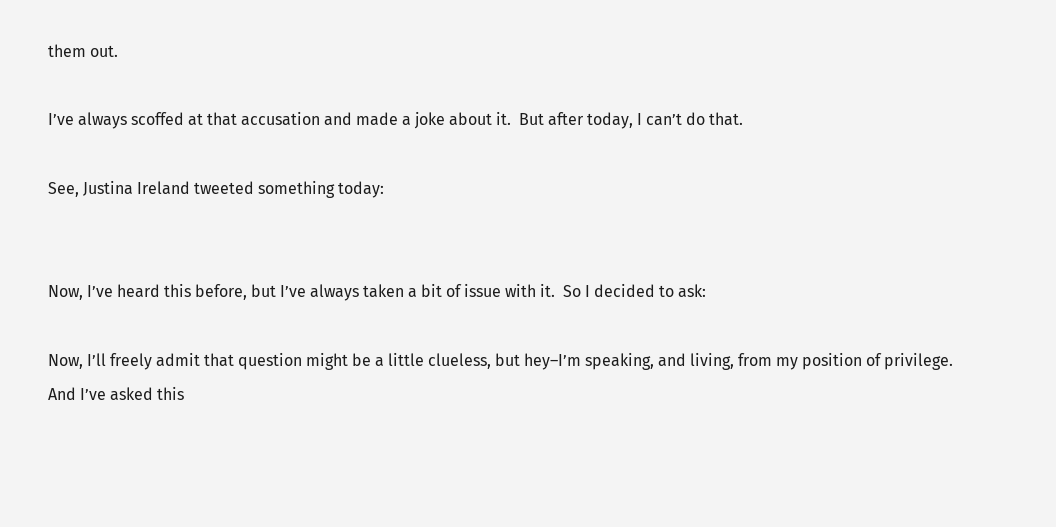them out.

I’ve always scoffed at that accusation and made a joke about it.  But after today, I can’t do that.

See, Justina Ireland tweeted something today:


Now, I’ve heard this before, but I’ve always taken a bit of issue with it.  So I decided to ask:

Now, I’ll freely admit that question might be a little clueless, but hey–I’m speaking, and living, from my position of privilege.  And I’ve asked this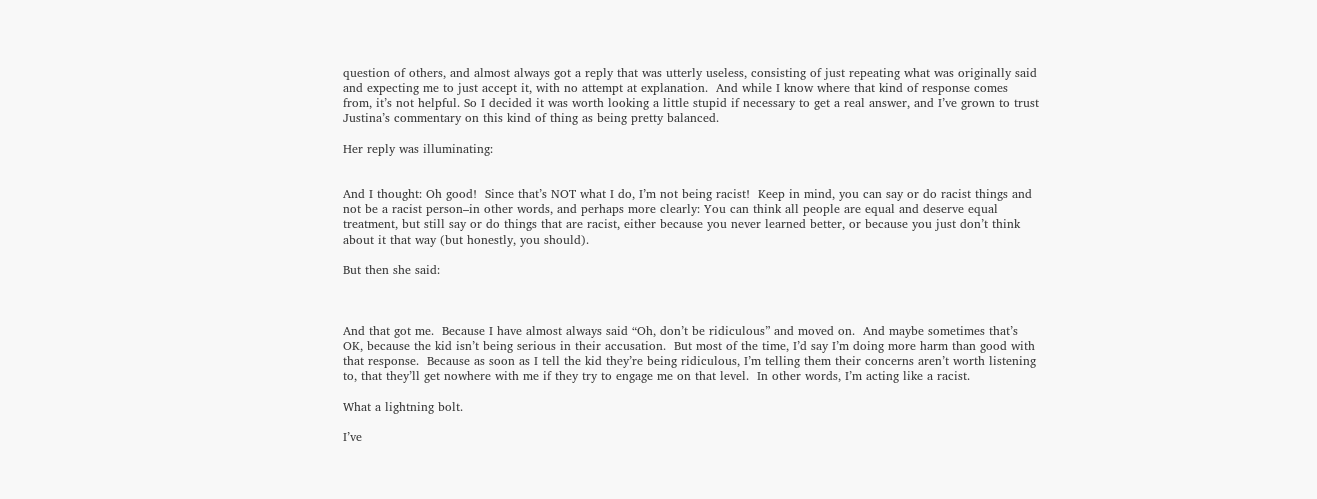question of others, and almost always got a reply that was utterly useless, consisting of just repeating what was originally said and expecting me to just accept it, with no attempt at explanation.  And while I know where that kind of response comes from, it’s not helpful. So I decided it was worth looking a little stupid if necessary to get a real answer, and I’ve grown to trust Justina’s commentary on this kind of thing as being pretty balanced.

Her reply was illuminating:


And I thought: Oh good!  Since that’s NOT what I do, I’m not being racist!  Keep in mind, you can say or do racist things and not be a racist person–in other words, and perhaps more clearly: You can think all people are equal and deserve equal treatment, but still say or do things that are racist, either because you never learned better, or because you just don’t think about it that way (but honestly, you should).

But then she said:



And that got me.  Because I have almost always said “Oh, don’t be ridiculous” and moved on.  And maybe sometimes that’s OK, because the kid isn’t being serious in their accusation.  But most of the time, I’d say I’m doing more harm than good with that response.  Because as soon as I tell the kid they’re being ridiculous, I’m telling them their concerns aren’t worth listening to, that they’ll get nowhere with me if they try to engage me on that level.  In other words, I’m acting like a racist.

What a lightning bolt.

I’ve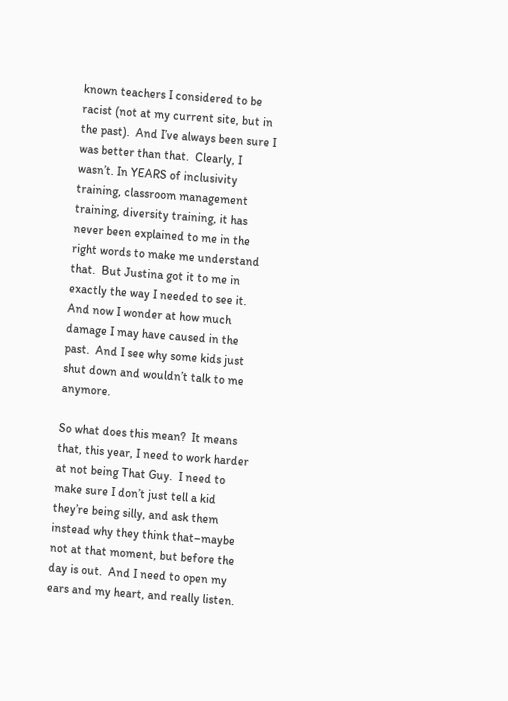known teachers I considered to be racist (not at my current site, but in the past).  And I’ve always been sure I was better than that.  Clearly, I wasn’t. In YEARS of inclusivity training, classroom management training, diversity training, it has never been explained to me in the right words to make me understand that.  But Justina got it to me in exactly the way I needed to see it.  And now I wonder at how much damage I may have caused in the past.  And I see why some kids just shut down and wouldn’t talk to me anymore.

So what does this mean?  It means that, this year, I need to work harder at not being That Guy.  I need to make sure I don’t just tell a kid they’re being silly, and ask them instead why they think that–maybe not at that moment, but before the day is out.  And I need to open my ears and my heart, and really listen.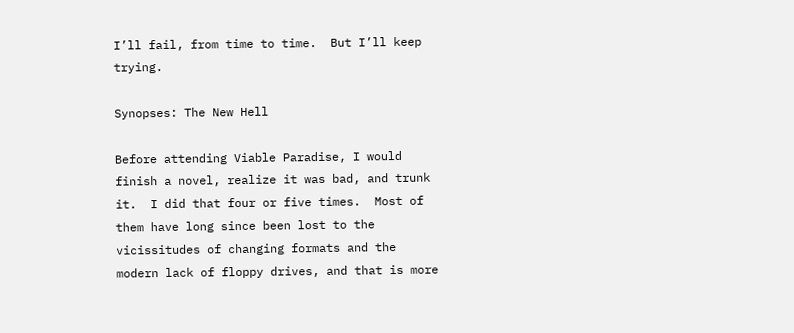I’ll fail, from time to time.  But I’ll keep trying.

Synopses: The New Hell

Before attending Viable Paradise, I would finish a novel, realize it was bad, and trunk it.  I did that four or five times.  Most of them have long since been lost to the vicissitudes of changing formats and the modern lack of floppy drives, and that is more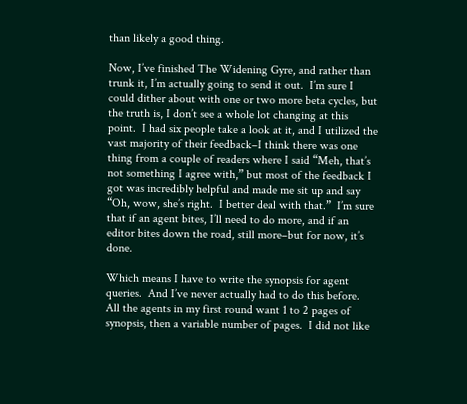than likely a good thing.

Now, I’ve finished The Widening Gyre, and rather than trunk it, I’m actually going to send it out.  I’m sure I could dither about with one or two more beta cycles, but the truth is, I don’t see a whole lot changing at this point.  I had six people take a look at it, and I utilized the vast majority of their feedback–I think there was one thing from a couple of readers where I said “Meh, that’s not something I agree with,” but most of the feedback I got was incredibly helpful and made me sit up and say “Oh, wow, she’s right.  I better deal with that.”  I’m sure that if an agent bites, I’ll need to do more, and if an editor bites down the road, still more–but for now, it’s done.

Which means I have to write the synopsis for agent queries.  And I’ve never actually had to do this before.  All the agents in my first round want 1 to 2 pages of synopsis, then a variable number of pages.  I did not like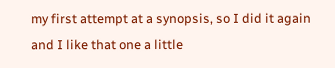my first attempt at a synopsis, so I did it again and I like that one a little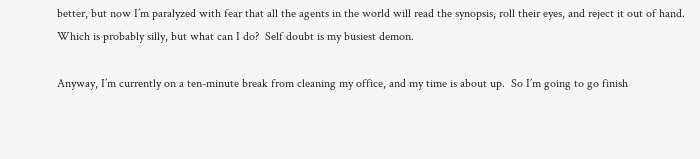better, but now I’m paralyzed with fear that all the agents in the world will read the synopsis, roll their eyes, and reject it out of hand.  Which is probably silly, but what can I do?  Self doubt is my busiest demon.

Anyway, I’m currently on a ten-minute break from cleaning my office, and my time is about up.  So I’m going to go finish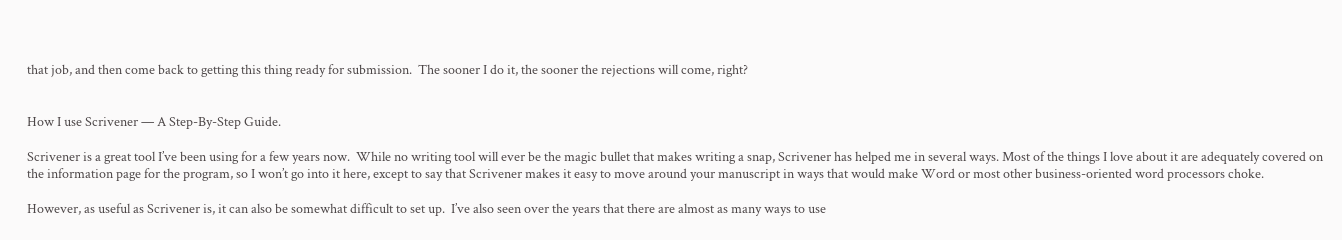that job, and then come back to getting this thing ready for submission.  The sooner I do it, the sooner the rejections will come, right?


How I use Scrivener — A Step-By-Step Guide.

Scrivener is a great tool I’ve been using for a few years now.  While no writing tool will ever be the magic bullet that makes writing a snap, Scrivener has helped me in several ways. Most of the things I love about it are adequately covered on the information page for the program, so I won’t go into it here, except to say that Scrivener makes it easy to move around your manuscript in ways that would make Word or most other business-oriented word processors choke.

However, as useful as Scrivener is, it can also be somewhat difficult to set up.  I’ve also seen over the years that there are almost as many ways to use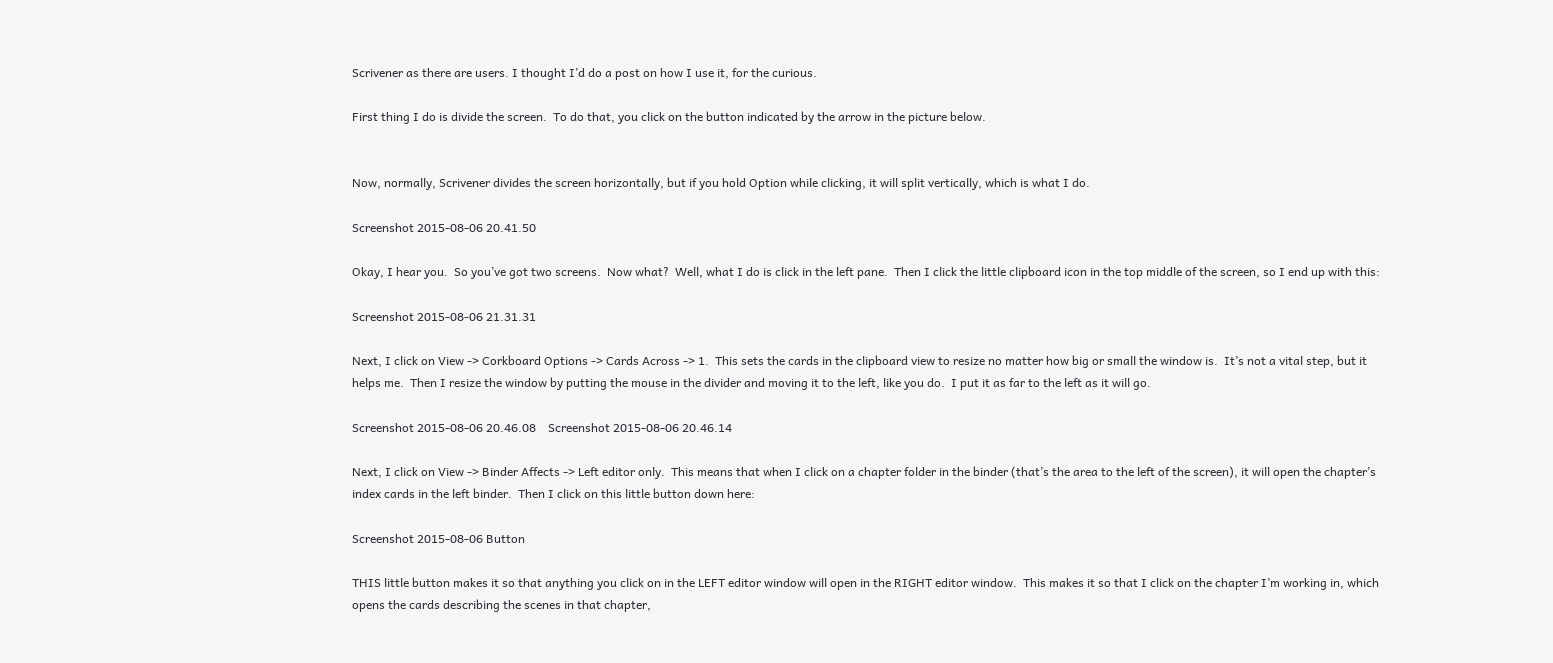Scrivener as there are users. I thought I’d do a post on how I use it, for the curious.

First thing I do is divide the screen.  To do that, you click on the button indicated by the arrow in the picture below.


Now, normally, Scrivener divides the screen horizontally, but if you hold Option while clicking, it will split vertically, which is what I do.

Screenshot 2015-08-06 20.41.50

Okay, I hear you.  So you’ve got two screens.  Now what?  Well, what I do is click in the left pane.  Then I click the little clipboard icon in the top middle of the screen, so I end up with this:

Screenshot 2015-08-06 21.31.31

Next, I click on View -> Corkboard Options -> Cards Across -> 1.  This sets the cards in the clipboard view to resize no matter how big or small the window is.  It’s not a vital step, but it helps me.  Then I resize the window by putting the mouse in the divider and moving it to the left, like you do.  I put it as far to the left as it will go.

Screenshot 2015-08-06 20.46.08    Screenshot 2015-08-06 20.46.14

Next, I click on View -> Binder Affects -> Left editor only.  This means that when I click on a chapter folder in the binder (that’s the area to the left of the screen), it will open the chapter’s index cards in the left binder.  Then I click on this little button down here:

Screenshot 2015-08-06 Button

THIS little button makes it so that anything you click on in the LEFT editor window will open in the RIGHT editor window.  This makes it so that I click on the chapter I’m working in, which opens the cards describing the scenes in that chapter,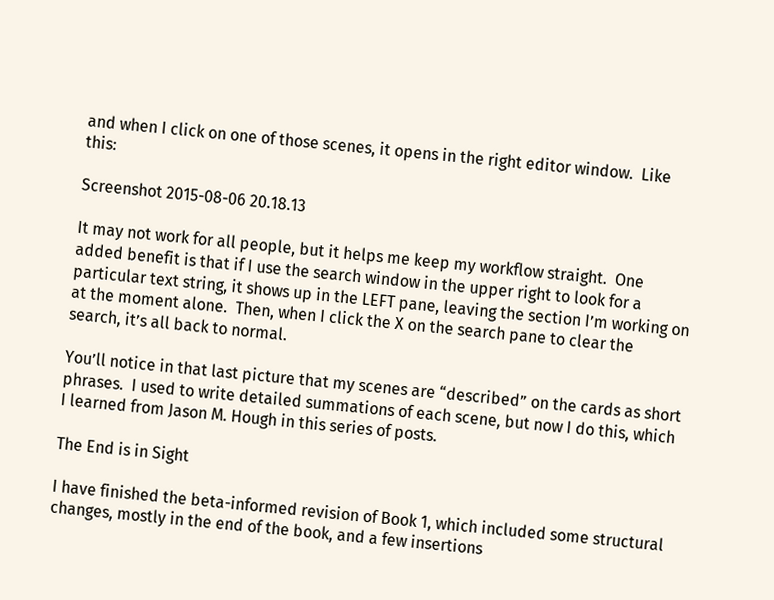and when I click on one of those scenes, it opens in the right editor window.  Like this:

Screenshot 2015-08-06 20.18.13

It may not work for all people, but it helps me keep my workflow straight.  One added benefit is that if I use the search window in the upper right to look for a particular text string, it shows up in the LEFT pane, leaving the section I’m working on at the moment alone.  Then, when I click the X on the search pane to clear the search, it’s all back to normal.

You’ll notice in that last picture that my scenes are “described” on the cards as short phrases.  I used to write detailed summations of each scene, but now I do this, which I learned from Jason M. Hough in this series of posts.

The End is in Sight

I have finished the beta-informed revision of Book 1, which included some structural changes, mostly in the end of the book, and a few insertions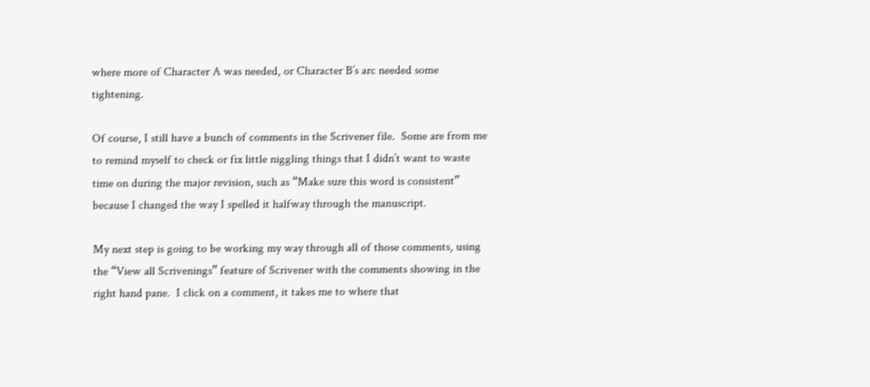where more of Character A was needed, or Character B’s arc needed some tightening.

Of course, I still have a bunch of comments in the Scrivener file.  Some are from me to remind myself to check or fix little niggling things that I didn’t want to waste time on during the major revision, such as “Make sure this word is consistent” because I changed the way I spelled it halfway through the manuscript.

My next step is going to be working my way through all of those comments, using the “View all Scrivenings” feature of Scrivener with the comments showing in the right hand pane.  I click on a comment, it takes me to where that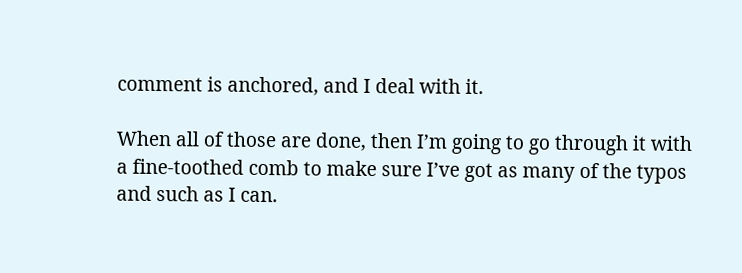comment is anchored, and I deal with it.

When all of those are done, then I’m going to go through it with a fine-toothed comb to make sure I’ve got as many of the typos and such as I can.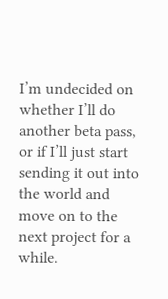I’m undecided on whether I’ll do another beta pass, or if I’ll just start sending it out into the world and move on to the next project for a while.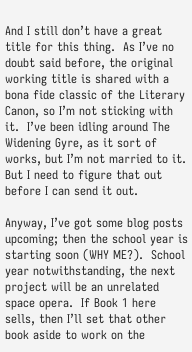And I still don’t have a great title for this thing.  As I’ve no doubt said before, the original working title is shared with a bona fide classic of the Literary Canon, so I’m not sticking with it.  I’ve been idling around The Widening Gyre, as it sort of works, but I’m not married to it.  But I need to figure that out before I can send it out.

Anyway, I’ve got some blog posts upcoming; then the school year is starting soon (WHY ME?).  School year notwithstanding, the next project will be an unrelated space opera.  If Book 1 here sells, then I’ll set that other book aside to work on the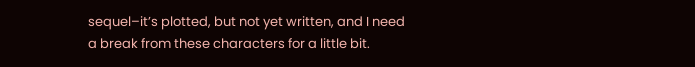sequel–it’s plotted, but not yet written, and I need a break from these characters for a little bit.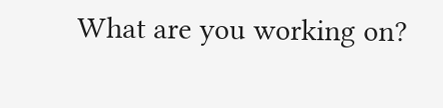What are you working on?